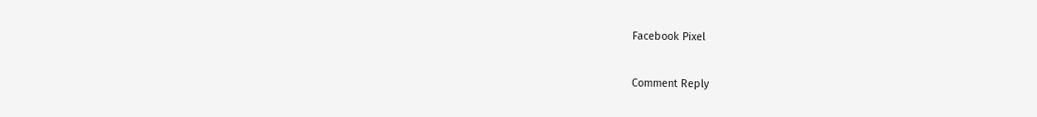Facebook Pixel

Comment Reply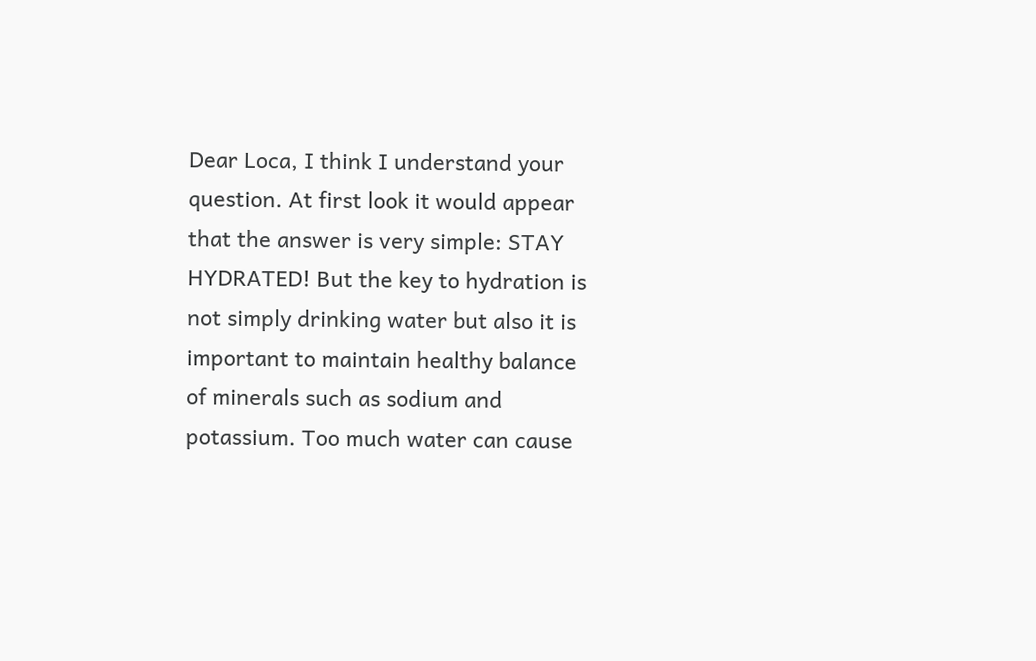Dear Loca, I think I understand your question. At first look it would appear that the answer is very simple: STAY HYDRATED! But the key to hydration is not simply drinking water but also it is important to maintain healthy balance of minerals such as sodium and potassium. Too much water can cause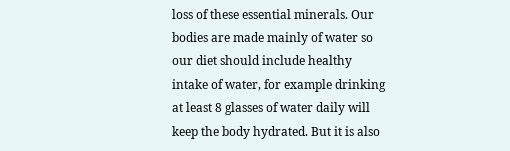loss of these essential minerals. Our bodies are made mainly of water so our diet should include healthy intake of water, for example drinking at least 8 glasses of water daily will keep the body hydrated. But it is also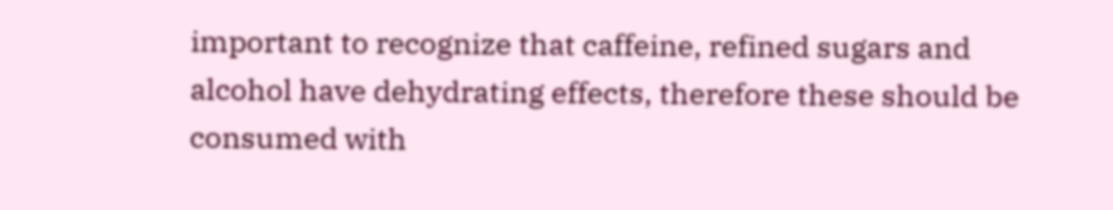important to recognize that caffeine, refined sugars and alcohol have dehydrating effects, therefore these should be consumed with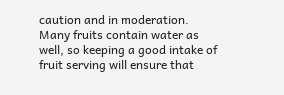caution and in moderation. Many fruits contain water as well, so keeping a good intake of fruit serving will ensure that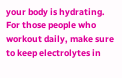your body is hydrating. For those people who workout daily, make sure to keep electrolytes in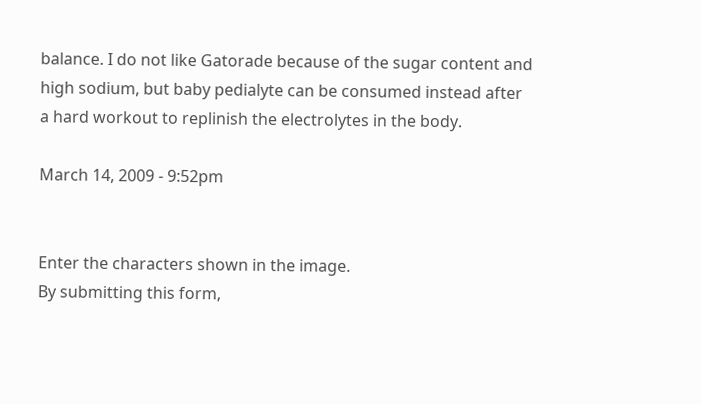balance. I do not like Gatorade because of the sugar content and high sodium, but baby pedialyte can be consumed instead after a hard workout to replinish the electrolytes in the body.

March 14, 2009 - 9:52pm


Enter the characters shown in the image.
By submitting this form,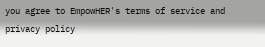you agree to EmpowHER's terms of service and privacy policy